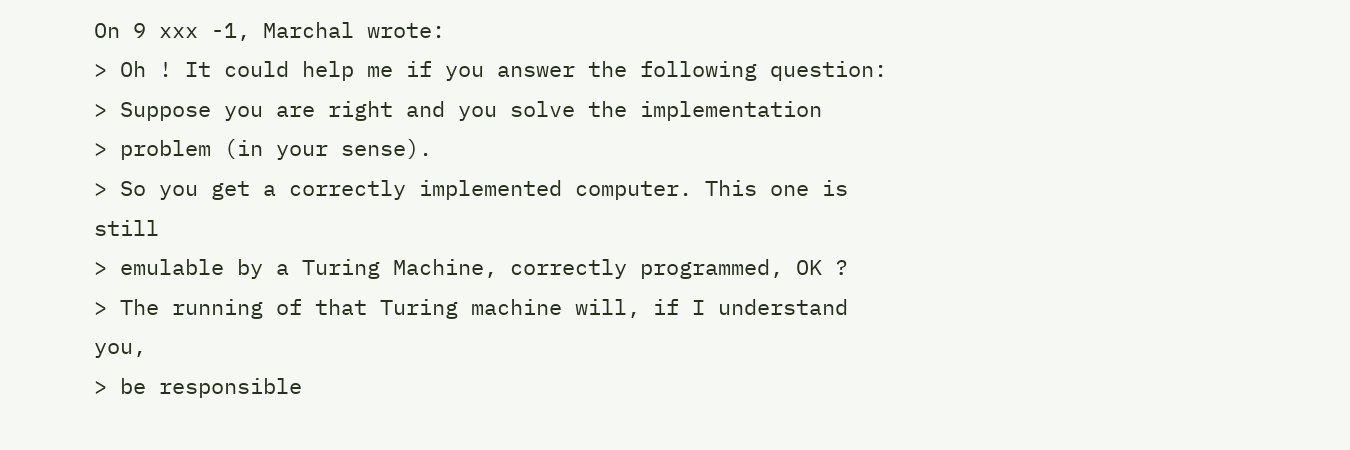On 9 xxx -1, Marchal wrote:
> Oh ! It could help me if you answer the following question:
> Suppose you are right and you solve the implementation
> problem (in your sense).
> So you get a correctly implemented computer. This one is still
> emulable by a Turing Machine, correctly programmed, OK ?
> The running of that Turing machine will, if I understand you,
> be responsible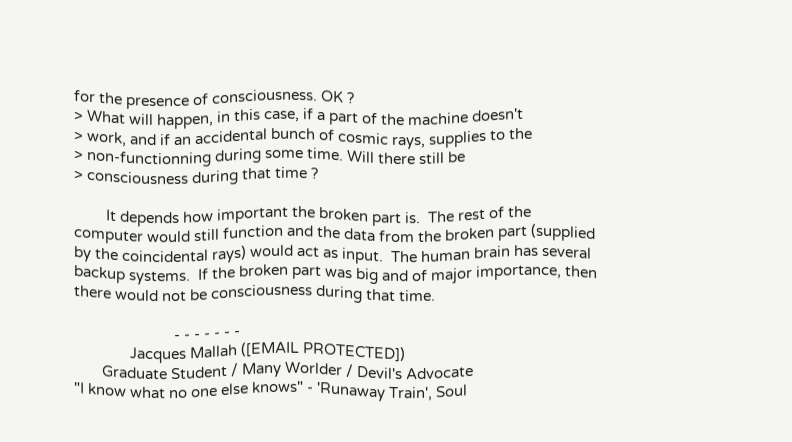for the presence of consciousness. OK ?
> What will happen, in this case, if a part of the machine doesn't
> work, and if an accidental bunch of cosmic rays, supplies to the
> non-functionning during some time. Will there still be
> consciousness during that time ?

        It depends how important the broken part is.  The rest of the
computer would still function and the data from the broken part (supplied
by the coincidental rays) would act as input.  The human brain has several
backup systems.  If the broken part was big and of major importance, then
there would not be consciousness during that time.

                         - - - - - - -
              Jacques Mallah ([EMAIL PROTECTED])
       Graduate Student / Many Worlder / Devil's Advocate
"I know what no one else knows" - 'Runaway Train', Soul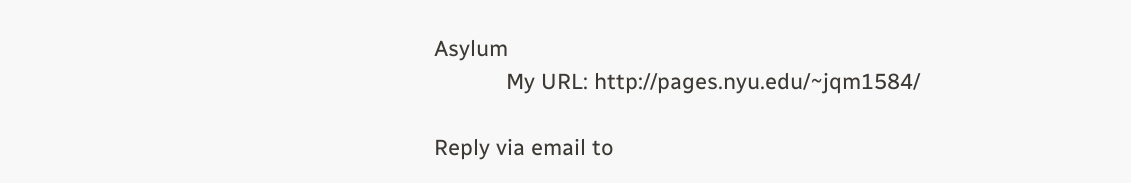Asylum
            My URL: http://pages.nyu.edu/~jqm1584/

Reply via email to